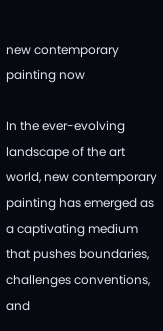new contemporary painting now

In the ever-evolving landscape of the art world, new contemporary painting has emerged as a captivating medium that pushes boundaries, challenges conventions, and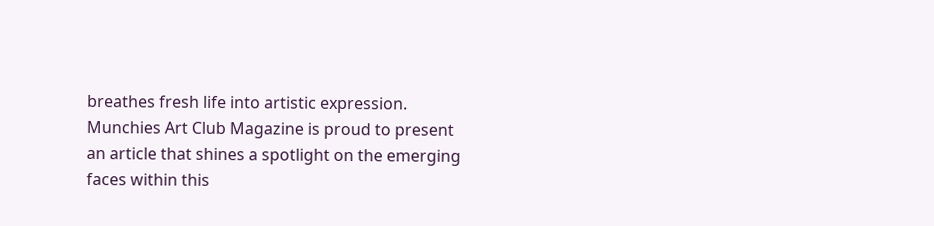breathes fresh life into artistic expression. Munchies Art Club Magazine is proud to present an article that shines a spotlight on the emerging faces within this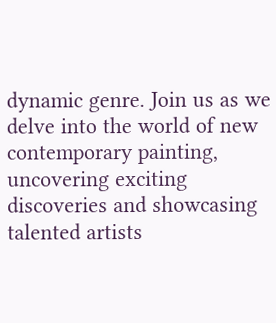dynamic genre. Join us as we delve into the world of new contemporary painting, uncovering exciting discoveries and showcasing talented artists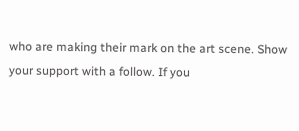who are making their mark on the art scene. Show your support with a follow. If you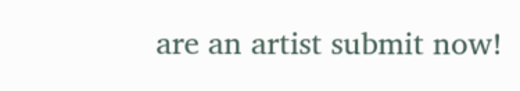are an artist submit now!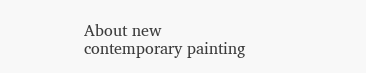About new contemporary painting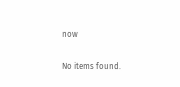now

No items found.